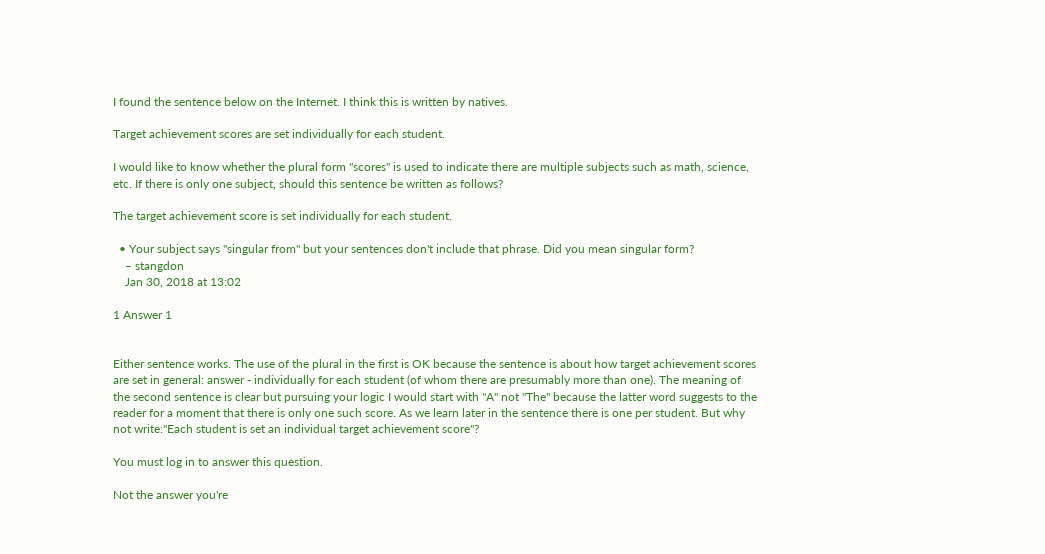I found the sentence below on the Internet. I think this is written by natives.

Target achievement scores are set individually for each student.

I would like to know whether the plural form "scores" is used to indicate there are multiple subjects such as math, science, etc. If there is only one subject, should this sentence be written as follows?

The target achievement score is set individually for each student.

  • Your subject says "singular from" but your sentences don't include that phrase. Did you mean singular form?
    – stangdon
    Jan 30, 2018 at 13:02

1 Answer 1


Either sentence works. The use of the plural in the first is OK because the sentence is about how target achievement scores are set in general: answer - individually for each student (of whom there are presumably more than one). The meaning of the second sentence is clear but pursuing your logic I would start with "A" not "The" because the latter word suggests to the reader for a moment that there is only one such score. As we learn later in the sentence there is one per student. But why not write:"Each student is set an individual target achievement score"?

You must log in to answer this question.

Not the answer you're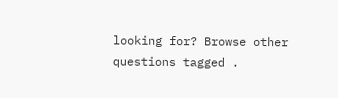looking for? Browse other questions tagged .